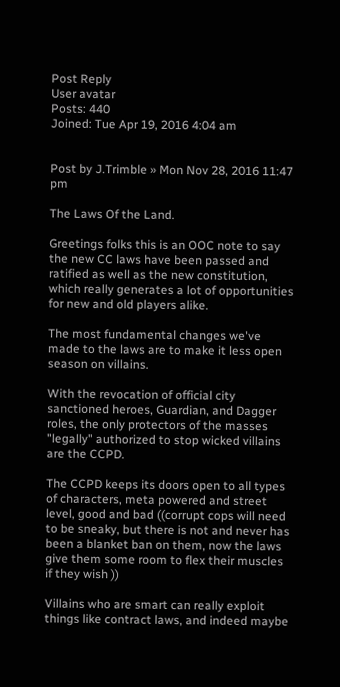Post Reply
User avatar
Posts: 440
Joined: Tue Apr 19, 2016 4:04 am


Post by J.Trimble » Mon Nov 28, 2016 11:47 pm

The Laws Of the Land.

Greetings folks this is an OOC note to say the new CC laws have been passed and ratified as well as the new constitution, which really generates a lot of opportunities for new and old players alike.

The most fundamental changes we've made to the laws are to make it less open season on villains.

With the revocation of official city sanctioned heroes, Guardian, and Dagger roles, the only protectors of the masses "legally" authorized to stop wicked villains are the CCPD.

The CCPD keeps its doors open to all types of characters, meta powered and street level, good and bad ((corrupt cops will need to be sneaky, but there is not and never has been a blanket ban on them, now the laws give them some room to flex their muscles if they wish ))

Villains who are smart can really exploit things like contract laws, and indeed maybe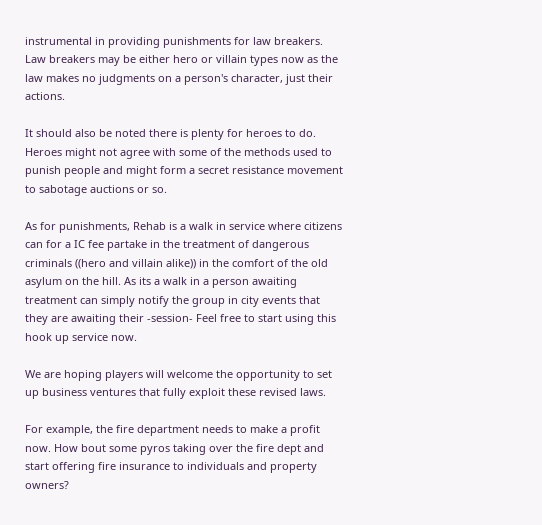instrumental in providing punishments for law breakers. Law breakers may be either hero or villain types now as the law makes no judgments on a person's character, just their actions.

It should also be noted there is plenty for heroes to do. Heroes might not agree with some of the methods used to punish people and might form a secret resistance movement to sabotage auctions or so.

As for punishments, Rehab is a walk in service where citizens can for a IC fee partake in the treatment of dangerous criminals ((hero and villain alike)) in the comfort of the old asylum on the hill. As its a walk in a person awaiting treatment can simply notify the group in city events that they are awaiting their -session- Feel free to start using this hook up service now.

We are hoping players will welcome the opportunity to set up business ventures that fully exploit these revised laws.

For example, the fire department needs to make a profit now. How bout some pyros taking over the fire dept and start offering fire insurance to individuals and property owners?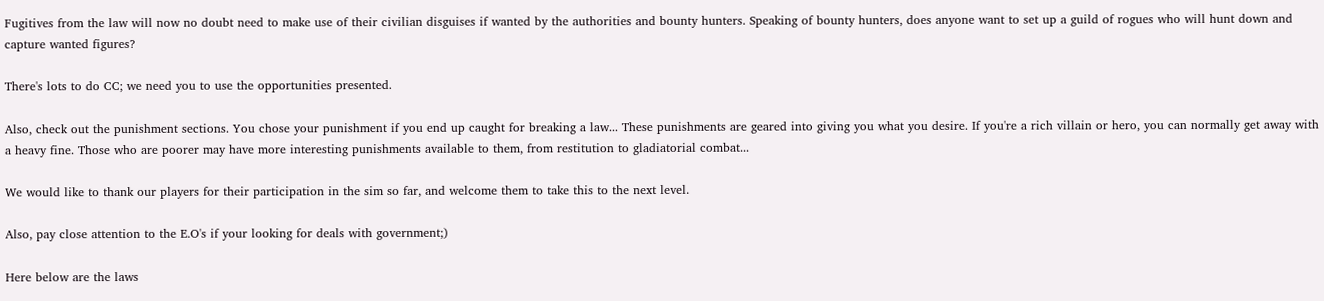Fugitives from the law will now no doubt need to make use of their civilian disguises if wanted by the authorities and bounty hunters. Speaking of bounty hunters, does anyone want to set up a guild of rogues who will hunt down and capture wanted figures?

There's lots to do CC; we need you to use the opportunities presented.

Also, check out the punishment sections. You chose your punishment if you end up caught for breaking a law... These punishments are geared into giving you what you desire. If you're a rich villain or hero, you can normally get away with a heavy fine. Those who are poorer may have more interesting punishments available to them, from restitution to gladiatorial combat...

We would like to thank our players for their participation in the sim so far, and welcome them to take this to the next level.

Also, pay close attention to the E.O's if your looking for deals with government;)

Here below are the laws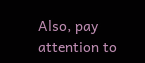Also, pay attention to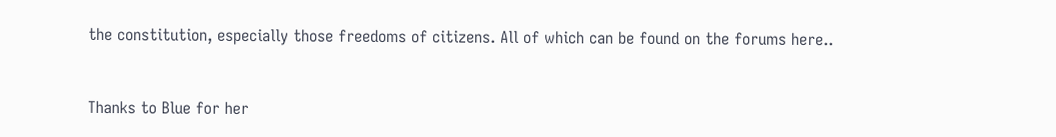the constitution, especially those freedoms of citizens. All of which can be found on the forums here..


Thanks to Blue for her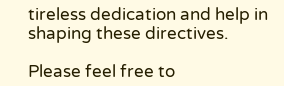tireless dedication and help in shaping these directives.

Please feel free to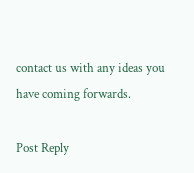contact us with any ideas you have coming forwards.

Post Reply